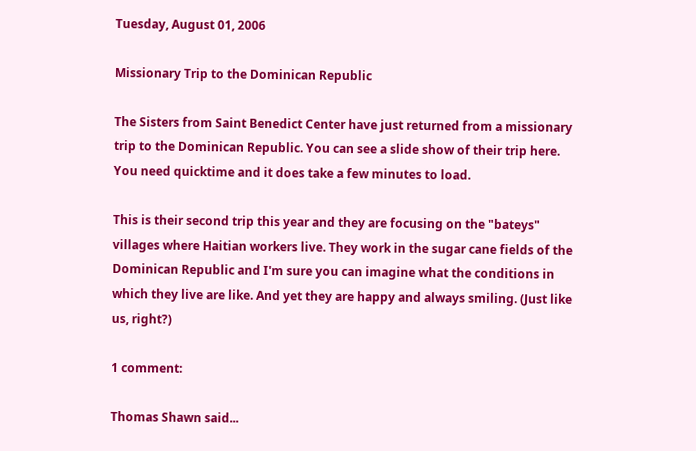Tuesday, August 01, 2006

Missionary Trip to the Dominican Republic

The Sisters from Saint Benedict Center have just returned from a missionary trip to the Dominican Republic. You can see a slide show of their trip here.
You need quicktime and it does take a few minutes to load.

This is their second trip this year and they are focusing on the "bateys" villages where Haitian workers live. They work in the sugar cane fields of the Dominican Republic and I'm sure you can imagine what the conditions in which they live are like. And yet they are happy and always smiling. (Just like us, right?)

1 comment:

Thomas Shawn said...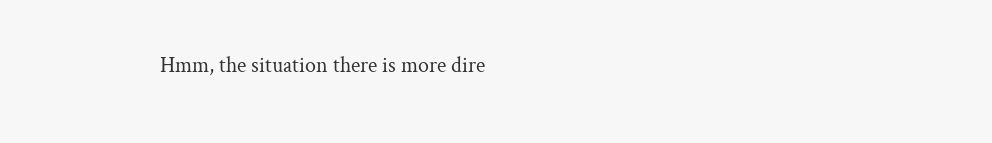Hmm, the situation there is more dire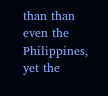than than even the Philippines, yet the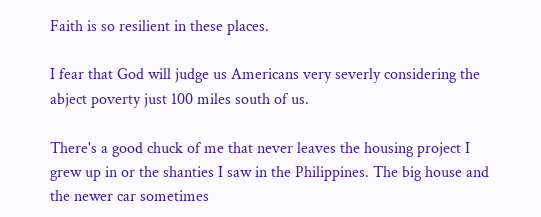Faith is so resilient in these places.

I fear that God will judge us Americans very severly considering the abject poverty just 100 miles south of us.

There's a good chuck of me that never leaves the housing project I grew up in or the shanties I saw in the Philippines. The big house and the newer car sometimes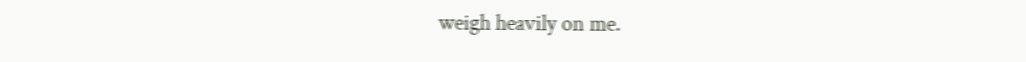weigh heavily on me.